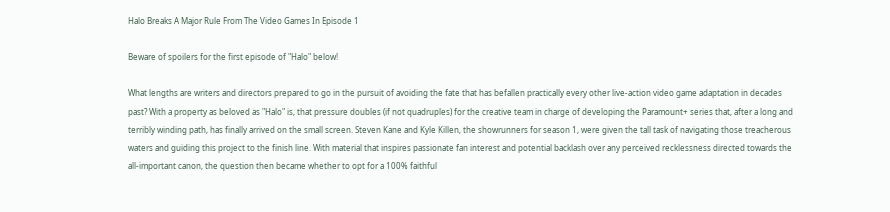Halo Breaks A Major Rule From The Video Games In Episode 1

Beware of spoilers for the first episode of "Halo" below!

What lengths are writers and directors prepared to go in the pursuit of avoiding the fate that has befallen practically every other live-action video game adaptation in decades past? With a property as beloved as "Halo" is, that pressure doubles (if not quadruples) for the creative team in charge of developing the Paramount+ series that, after a long and terribly winding path, has finally arrived on the small screen. Steven Kane and Kyle Killen, the showrunners for season 1, were given the tall task of navigating those treacherous waters and guiding this project to the finish line. With material that inspires passionate fan interest and potential backlash over any perceived recklessness directed towards the all-important canon, the question then became whether to opt for a 100% faithful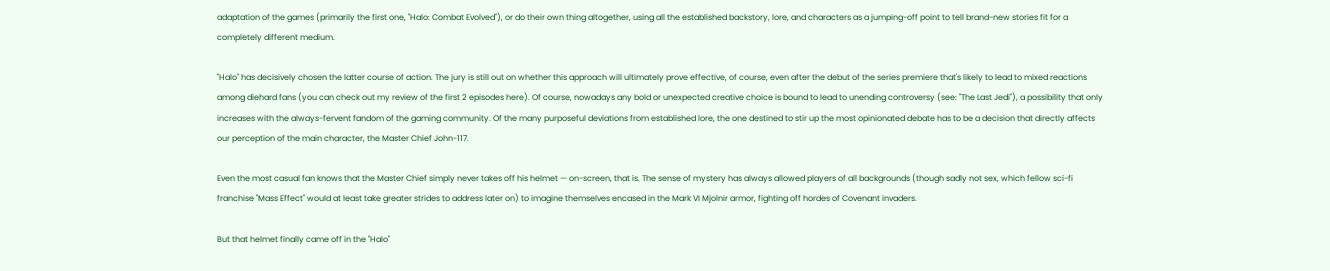adaptation of the games (primarily the first one, "Halo: Combat Evolved"), or do their own thing altogether, using all the established backstory, lore, and characters as a jumping-off point to tell brand-new stories fit for a completely different medium.

"Halo" has decisively chosen the latter course of action. The jury is still out on whether this approach will ultimately prove effective, of course, even after the debut of the series premiere that's likely to lead to mixed reactions among diehard fans (you can check out my review of the first 2 episodes here). Of course, nowadays any bold or unexpected creative choice is bound to lead to unending controversy (see: "The Last Jedi"), a possibility that only increases with the always-fervent fandom of the gaming community. Of the many purposeful deviations from established lore, the one destined to stir up the most opinionated debate has to be a decision that directly affects our perception of the main character, the Master Chief John-117.

Even the most casual fan knows that the Master Chief simply never takes off his helmet — on-screen, that is. The sense of mystery has always allowed players of all backgrounds (though sadly not sex, which fellow sci-fi franchise "Mass Effect" would at least take greater strides to address later on) to imagine themselves encased in the Mark VI Mjolnir armor, fighting off hordes of Covenant invaders.

But that helmet finally came off in the "Halo"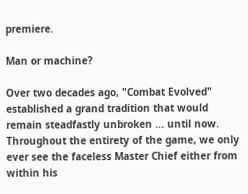premiere.

Man or machine?

Over two decades ago, "Combat Evolved" established a grand tradition that would remain steadfastly unbroken ... until now. Throughout the entirety of the game, we only ever see the faceless Master Chief either from within his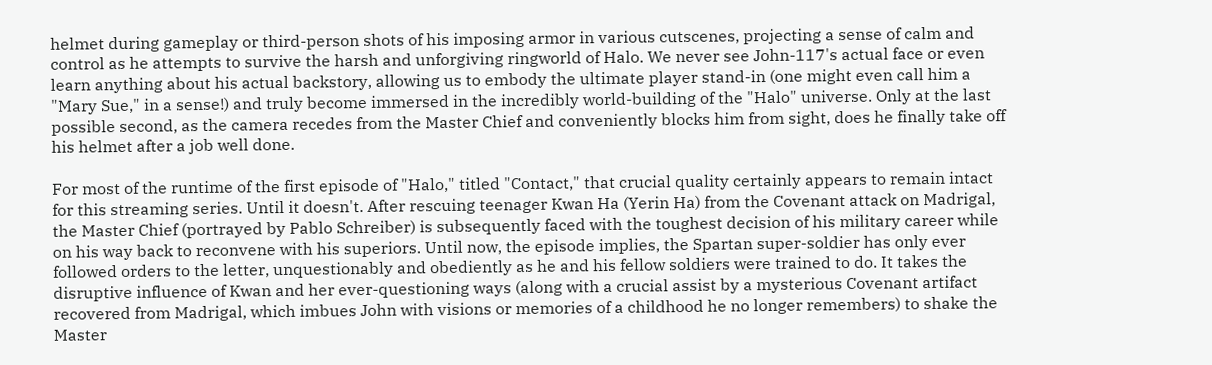helmet during gameplay or third-person shots of his imposing armor in various cutscenes, projecting a sense of calm and control as he attempts to survive the harsh and unforgiving ringworld of Halo. We never see John-117's actual face or even learn anything about his actual backstory, allowing us to embody the ultimate player stand-in (one might even call him a "Mary Sue," in a sense!) and truly become immersed in the incredibly world-building of the "Halo" universe. Only at the last possible second, as the camera recedes from the Master Chief and conveniently blocks him from sight, does he finally take off his helmet after a job well done.

For most of the runtime of the first episode of "Halo," titled "Contact," that crucial quality certainly appears to remain intact for this streaming series. Until it doesn't. After rescuing teenager Kwan Ha (Yerin Ha) from the Covenant attack on Madrigal, the Master Chief (portrayed by Pablo Schreiber) is subsequently faced with the toughest decision of his military career while on his way back to reconvene with his superiors. Until now, the episode implies, the Spartan super-soldier has only ever followed orders to the letter, unquestionably and obediently as he and his fellow soldiers were trained to do. It takes the disruptive influence of Kwan and her ever-questioning ways (along with a crucial assist by a mysterious Covenant artifact recovered from Madrigal, which imbues John with visions or memories of a childhood he no longer remembers) to shake the Master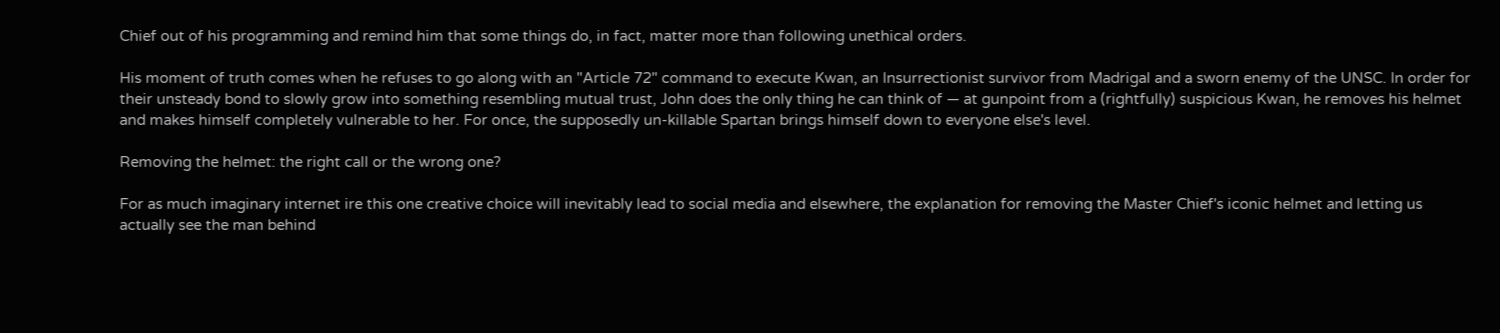Chief out of his programming and remind him that some things do, in fact, matter more than following unethical orders.

His moment of truth comes when he refuses to go along with an "Article 72" command to execute Kwan, an Insurrectionist survivor from Madrigal and a sworn enemy of the UNSC. In order for their unsteady bond to slowly grow into something resembling mutual trust, John does the only thing he can think of — at gunpoint from a (rightfully) suspicious Kwan, he removes his helmet and makes himself completely vulnerable to her. For once, the supposedly un-killable Spartan brings himself down to everyone else's level.

Removing the helmet: the right call or the wrong one?

For as much imaginary internet ire this one creative choice will inevitably lead to social media and elsewhere, the explanation for removing the Master Chief's iconic helmet and letting us actually see the man behind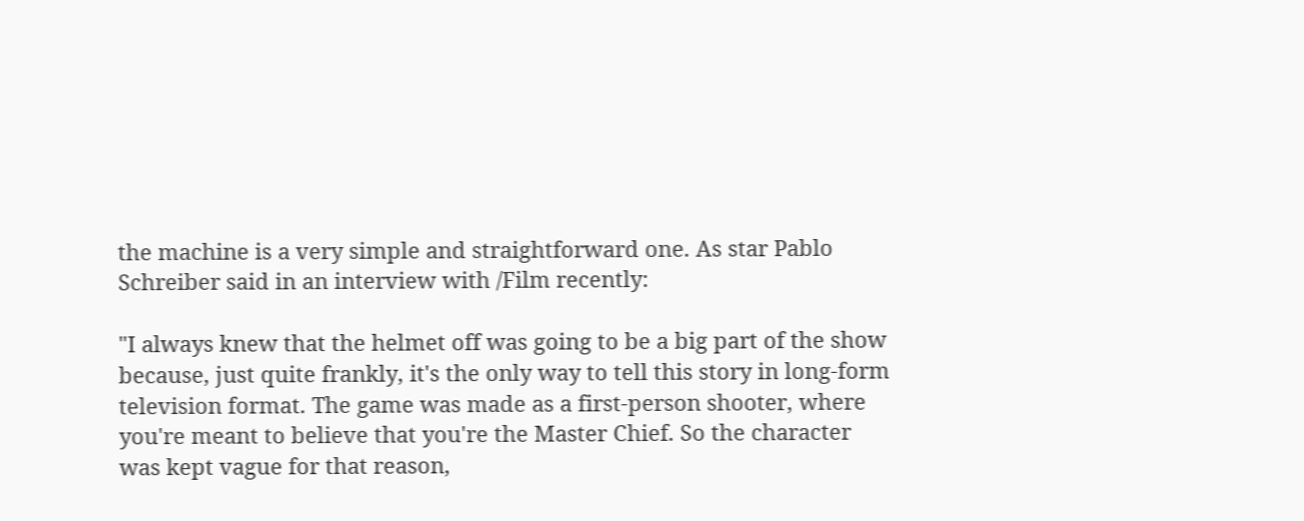the machine is a very simple and straightforward one. As star Pablo Schreiber said in an interview with /Film recently:

"I always knew that the helmet off was going to be a big part of the show because, just quite frankly, it's the only way to tell this story in long-form television format. The game was made as a first-person shooter, where you're meant to believe that you're the Master Chief. So the character was kept vague for that reason,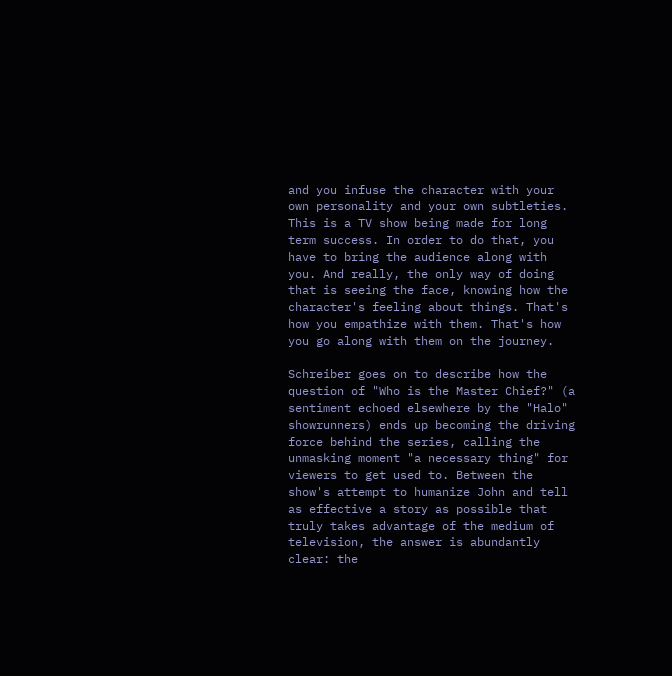and you infuse the character with your own personality and your own subtleties. This is a TV show being made for long term success. In order to do that, you have to bring the audience along with you. And really, the only way of doing that is seeing the face, knowing how the character's feeling about things. That's how you empathize with them. That's how you go along with them on the journey.

Schreiber goes on to describe how the question of "Who is the Master Chief?" (a sentiment echoed elsewhere by the "Halo" showrunners) ends up becoming the driving force behind the series, calling the unmasking moment "a necessary thing" for viewers to get used to. Between the show's attempt to humanize John and tell as effective a story as possible that truly takes advantage of the medium of television, the answer is abundantly clear: the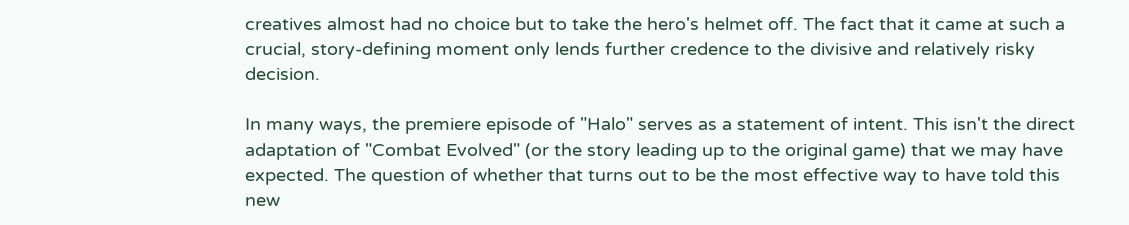creatives almost had no choice but to take the hero's helmet off. The fact that it came at such a crucial, story-defining moment only lends further credence to the divisive and relatively risky decision.

In many ways, the premiere episode of "Halo" serves as a statement of intent. This isn't the direct adaptation of "Combat Evolved" (or the story leading up to the original game) that we may have expected. The question of whether that turns out to be the most effective way to have told this new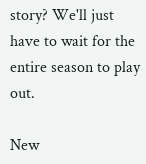story? We'll just have to wait for the entire season to play out.

New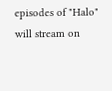episodes of "Halo" will stream on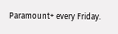Paramount+ every Friday.